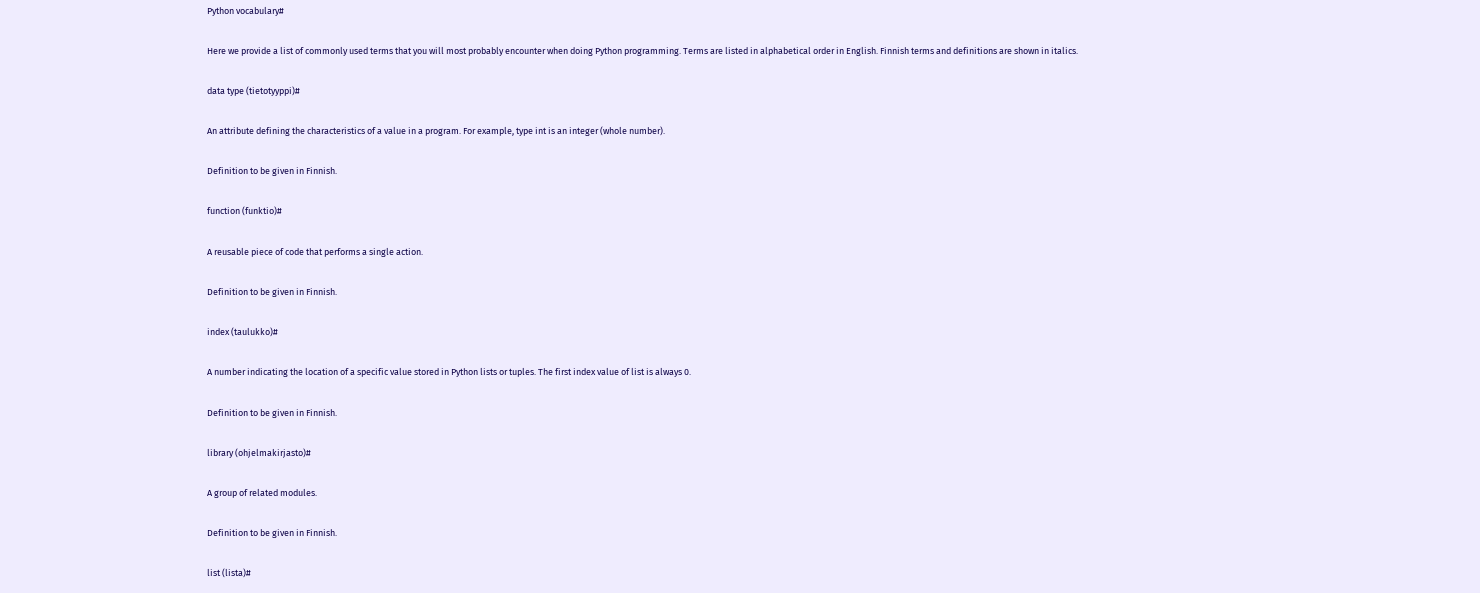Python vocabulary#

Here we provide a list of commonly used terms that you will most probably encounter when doing Python programming. Terms are listed in alphabetical order in English. Finnish terms and definitions are shown in italics.

data type (tietotyyppi)#

An attribute defining the characteristics of a value in a program. For example, type int is an integer (whole number).

Definition to be given in Finnish.

function (funktio)#

A reusable piece of code that performs a single action.

Definition to be given in Finnish.

index (taulukko)#

A number indicating the location of a specific value stored in Python lists or tuples. The first index value of list is always 0.

Definition to be given in Finnish.

library (ohjelmakirjasto)#

A group of related modules.

Definition to be given in Finnish.

list (lista)#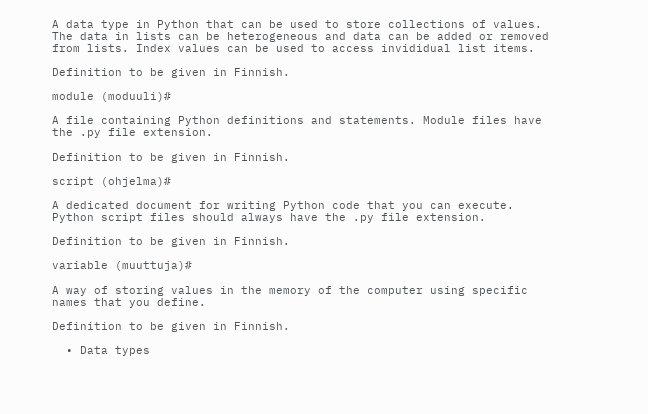A data type in Python that can be used to store collections of values. The data in lists can be heterogeneous and data can be added or removed from lists. Index values can be used to access invididual list items.

Definition to be given in Finnish.

module (moduuli)#

A file containing Python definitions and statements. Module files have the .py file extension.

Definition to be given in Finnish.

script (ohjelma)#

A dedicated document for writing Python code that you can execute. Python script files should always have the .py file extension.

Definition to be given in Finnish.

variable (muuttuja)#

A way of storing values in the memory of the computer using specific names that you define.

Definition to be given in Finnish.

  • Data types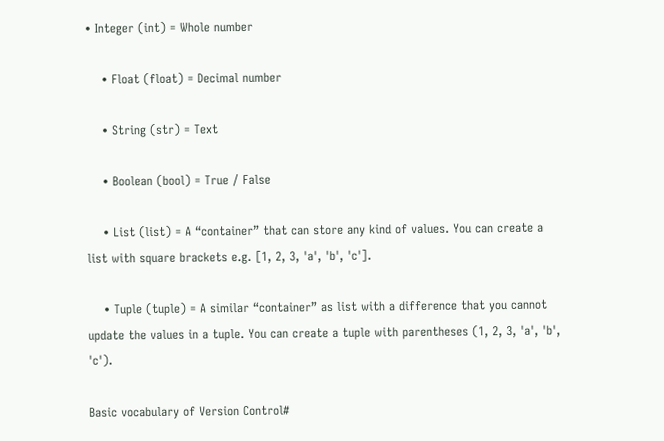• Integer (int) = Whole number

    • Float (float) = Decimal number

    • String (str) = Text

    • Boolean (bool) = True / False

    • List (list) = A “container” that can store any kind of values. You can create a list with square brackets e.g. [1, 2, 3, 'a', 'b', 'c'].

    • Tuple (tuple) = A similar “container” as list with a difference that you cannot update the values in a tuple. You can create a tuple with parentheses (1, 2, 3, 'a', 'b', 'c').

Basic vocabulary of Version Control#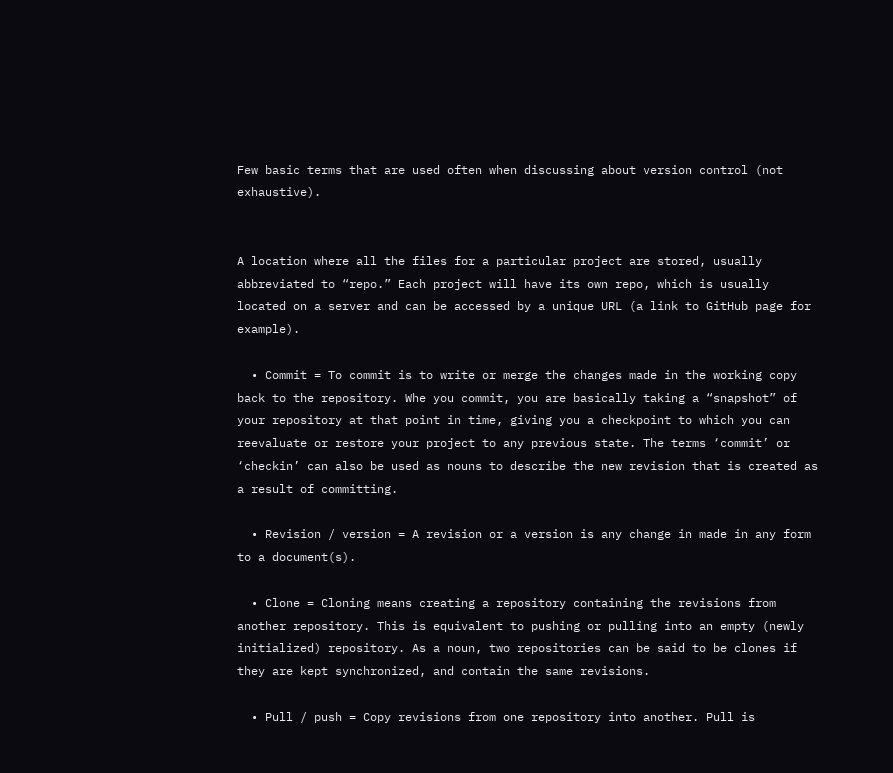Few basic terms that are used often when discussing about version control (not exhaustive).


A location where all the files for a particular project are stored, usually abbreviated to “repo.” Each project will have its own repo, which is usually located on a server and can be accessed by a unique URL (a link to GitHub page for example).

  • Commit = To commit is to write or merge the changes made in the working copy back to the repository. Whe you commit, you are basically taking a “snapshot” of your repository at that point in time, giving you a checkpoint to which you can reevaluate or restore your project to any previous state. The terms ‘commit’ or ‘checkin’ can also be used as nouns to describe the new revision that is created as a result of committing.

  • Revision / version = A revision or a version is any change in made in any form to a document(s).

  • Clone = Cloning means creating a repository containing the revisions from another repository. This is equivalent to pushing or pulling into an empty (newly initialized) repository. As a noun, two repositories can be said to be clones if they are kept synchronized, and contain the same revisions.

  • Pull / push = Copy revisions from one repository into another. Pull is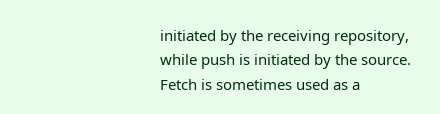initiated by the receiving repository, while push is initiated by the source. Fetch is sometimes used as a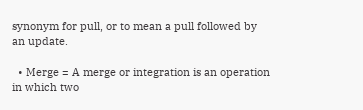synonym for pull, or to mean a pull followed by an update.

  • Merge = A merge or integration is an operation in which two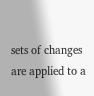sets of changes are applied to a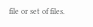file or set of files.